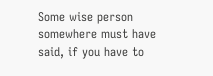Some wise person somewhere must have said, if you have to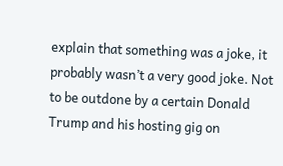explain that something was a joke, it probably wasn’t a very good joke. Not to be outdone by a certain Donald Trump and his hosting gig on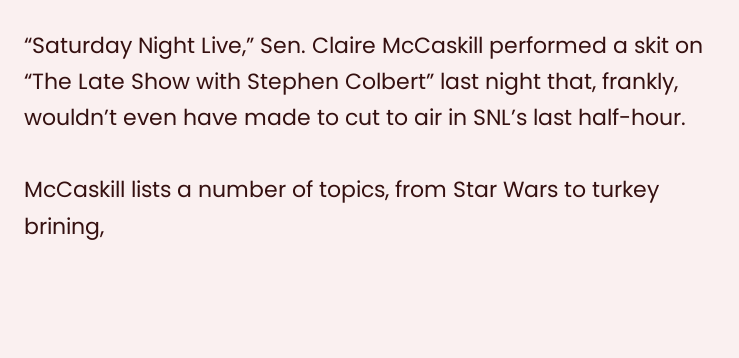“Saturday Night Live,” Sen. Claire McCaskill performed a skit on “The Late Show with Stephen Colbert” last night that, frankly, wouldn’t even have made to cut to air in SNL’s last half-hour.

McCaskill lists a number of topics, from Star Wars to turkey brining,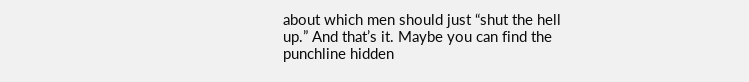about which men should just “shut the hell up.” And that’s it. Maybe you can find the punchline hidden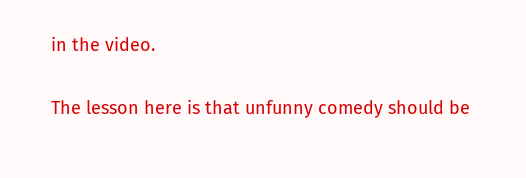in the video.

The lesson here is that unfunny comedy should be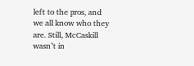left to the pros, and we all know who they are. Still, McCaskill wasn’t in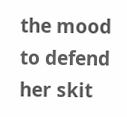the mood to defend her skit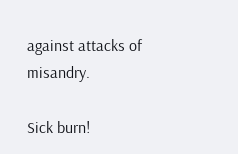against attacks of misandry.

Sick burn!